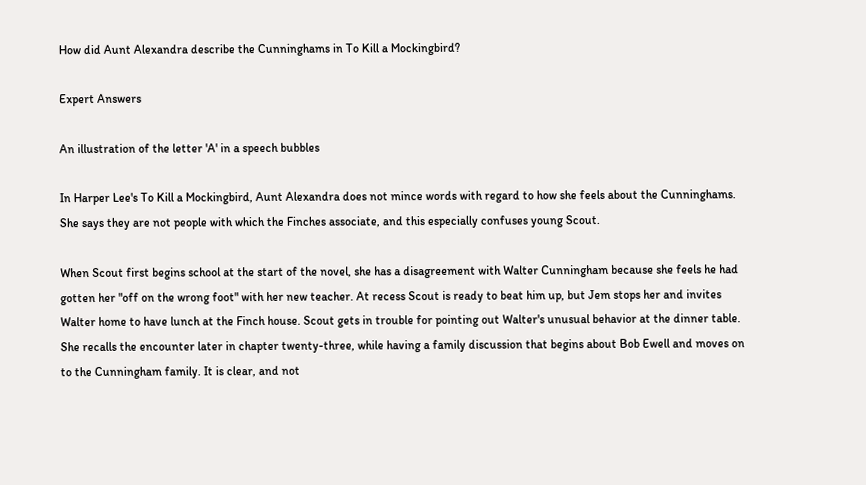How did Aunt Alexandra describe the Cunninghams in To Kill a Mockingbird?

Expert Answers

An illustration of the letter 'A' in a speech bubbles

In Harper Lee's To Kill a Mockingbird, Aunt Alexandra does not mince words with regard to how she feels about the Cunninghams. She says they are not people with which the Finches associate, and this especially confuses young Scout.

When Scout first begins school at the start of the novel, she has a disagreement with Walter Cunningham because she feels he had gotten her "off on the wrong foot" with her new teacher. At recess Scout is ready to beat him up, but Jem stops her and invites Walter home to have lunch at the Finch house. Scout gets in trouble for pointing out Walter's unusual behavior at the dinner table. She recalls the encounter later in chapter twenty-three, while having a family discussion that begins about Bob Ewell and moves on to the Cunningham family. It is clear, and not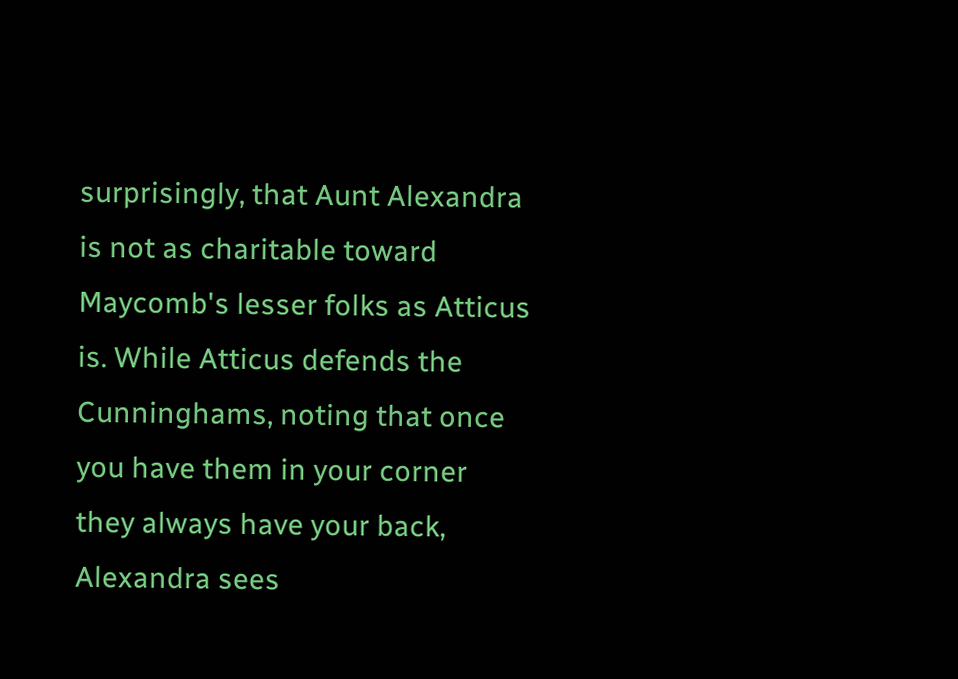surprisingly, that Aunt Alexandra is not as charitable toward Maycomb's lesser folks as Atticus is. While Atticus defends the Cunninghams, noting that once you have them in your corner they always have your back, Alexandra sees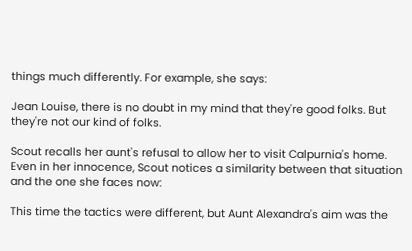things much differently. For example, she says:

Jean Louise, there is no doubt in my mind that they're good folks. But they're not our kind of folks.

Scout recalls her aunt's refusal to allow her to visit Calpurnia's home. Even in her innocence, Scout notices a similarity between that situation and the one she faces now:

This time the tactics were different, but Aunt Alexandra's aim was the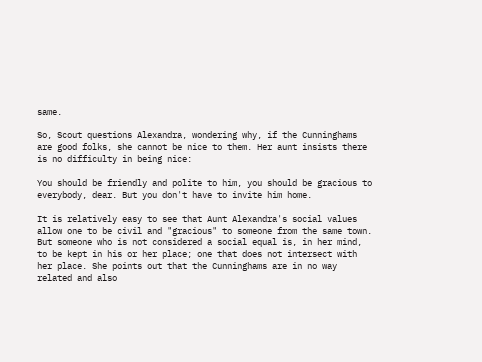same.

So, Scout questions Alexandra, wondering why, if the Cunninghams are good folks, she cannot be nice to them. Her aunt insists there is no difficulty in being nice:

You should be friendly and polite to him, you should be gracious to everybody, dear. But you don't have to invite him home.

It is relatively easy to see that Aunt Alexandra's social values allow one to be civil and "gracious" to someone from the same town. But someone who is not considered a social equal is, in her mind, to be kept in his or her place; one that does not intersect with her place. She points out that the Cunninghams are in no way related and also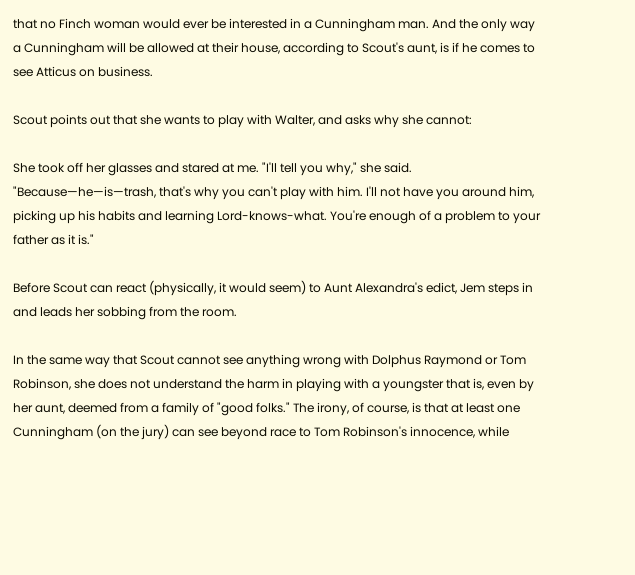that no Finch woman would ever be interested in a Cunningham man. And the only way a Cunningham will be allowed at their house, according to Scout's aunt, is if he comes to see Atticus on business.

Scout points out that she wants to play with Walter, and asks why she cannot:

She took off her glasses and stared at me. "I'll tell you why," she said. "Because—he—is—trash, that's why you can't play with him. I'll not have you around him, picking up his habits and learning Lord-knows-what. You're enough of a problem to your father as it is."

Before Scout can react (physically, it would seem) to Aunt Alexandra's edict, Jem steps in and leads her sobbing from the room.

In the same way that Scout cannot see anything wrong with Dolphus Raymond or Tom Robinson, she does not understand the harm in playing with a youngster that is, even by her aunt, deemed from a family of "good folks." The irony, of course, is that at least one Cunningham (on the jury) can see beyond race to Tom Robinson's innocence, while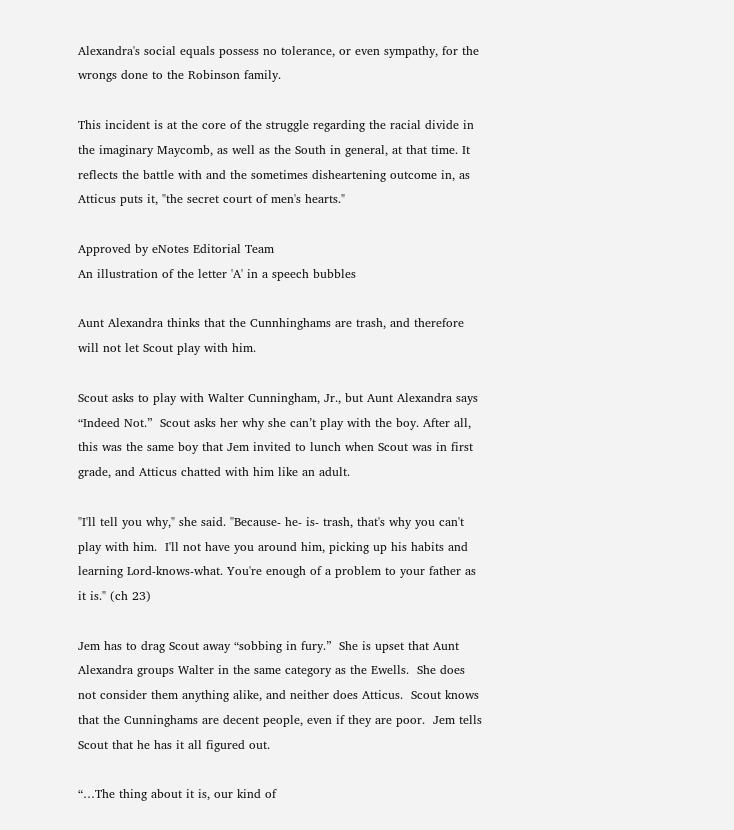Alexandra's social equals possess no tolerance, or even sympathy, for the wrongs done to the Robinson family.

This incident is at the core of the struggle regarding the racial divide in the imaginary Maycomb, as well as the South in general, at that time. It reflects the battle with and the sometimes disheartening outcome in, as Atticus puts it, "the secret court of men's hearts."

Approved by eNotes Editorial Team
An illustration of the letter 'A' in a speech bubbles

Aunt Alexandra thinks that the Cunnhinghams are trash, and therefore will not let Scout play with him.

Scout asks to play with Walter Cunningham, Jr., but Aunt Alexandra says “Indeed Not.”  Scout asks her why she can’t play with the boy. After all, this was the same boy that Jem invited to lunch when Scout was in first grade, and Atticus chatted with him like an adult.

"I'll tell you why," she said. "Because- he- is- trash, that's why you can't play with him.  I'll not have you around him, picking up his habits and learning Lord-knows-what. You're enough of a problem to your father as it is." (ch 23)

Jem has to drag Scout away “sobbing in fury.”  She is upset that Aunt Alexandra groups Walter in the same category as the Ewells.  She does not consider them anything alike, and neither does Atticus.  Scout knows that the Cunninghams are decent people, even if they are poor.  Jem tells Scout that he has it all figured out.

“…The thing about it is, our kind of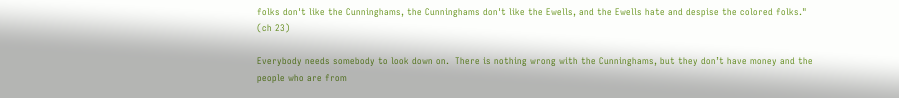folks don't like the Cunninghams, the Cunninghams don't like the Ewells, and the Ewells hate and despise the colored folks." (ch 23)

Everybody needs somebody to look down on.  There is nothing wrong with the Cunninghams, but they don’t have money and the people who are from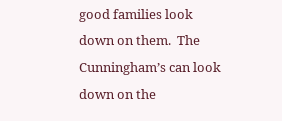good families look down on them.  The Cunningham’s can look down on the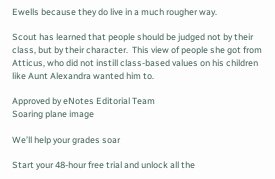Ewells because they do live in a much rougher way.

Scout has learned that people should be judged not by their class, but by their character.  This view of people she got from Atticus, who did not instill class-based values on his children like Aunt Alexandra wanted him to.

Approved by eNotes Editorial Team
Soaring plane image

We’ll help your grades soar

Start your 48-hour free trial and unlock all the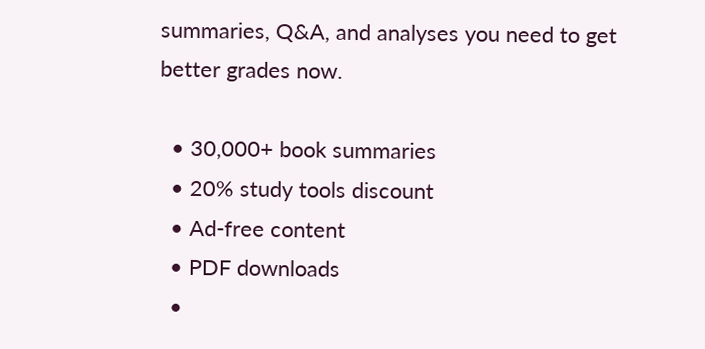summaries, Q&A, and analyses you need to get better grades now.

  • 30,000+ book summaries
  • 20% study tools discount
  • Ad-free content
  • PDF downloads
  •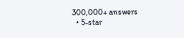300,000+ answers
  • 5-star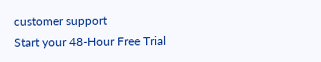customer support
Start your 48-Hour Free Trial